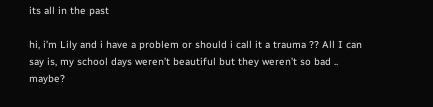its all in the past

hi, i’m Lily and i have a problem or should i call it a trauma ?? All I can say is, my school days weren’t beautiful but they weren’t so bad .. maybe?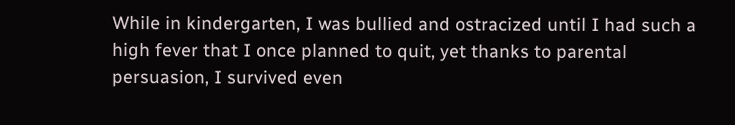While in kindergarten, I was bullied and ostracized until I had such a high fever that I once planned to quit, yet thanks to parental persuasion, I survived even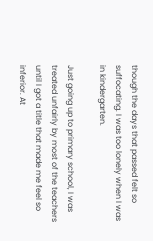though the days that passed felt so suffocating. I was too lonely when I was in kindergarten.

Just going up to primary school, I was treated unfairly by most of the teachers until I got a title that made me feel so inferior. At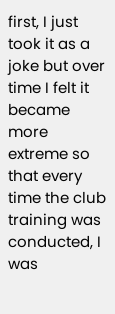first, I just took it as a joke but over time I felt it became more extreme so that every time the club training was conducted, I was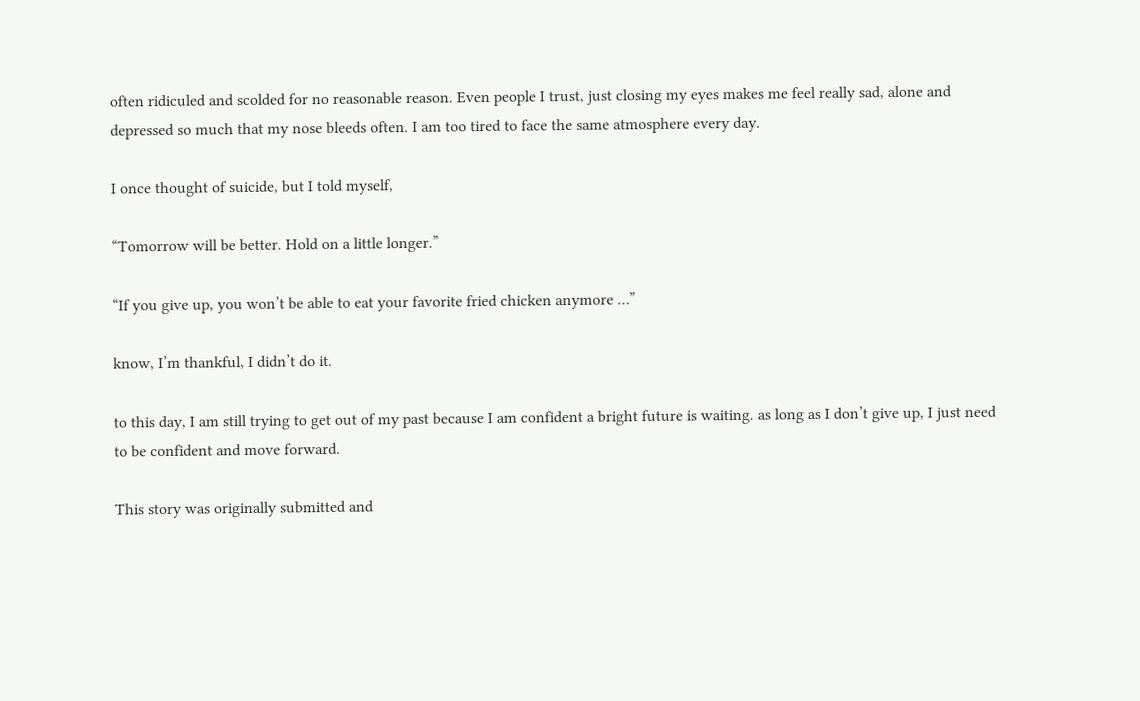often ridiculed and scolded for no reasonable reason. Even people I trust, just closing my eyes makes me feel really sad, alone and depressed so much that my nose bleeds often. I am too tired to face the same atmosphere every day.

I once thought of suicide, but I told myself,

“Tomorrow will be better. Hold on a little longer.”

“If you give up, you won’t be able to eat your favorite fried chicken anymore …”

know, I’m thankful, I didn’t do it.

to this day, I am still trying to get out of my past because I am confident a bright future is waiting. as long as I don’t give up, I just need to be confident and move forward.

This story was originally submitted and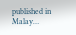published in Malay…